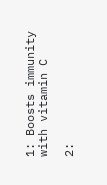1: Boosts immunity with vitamin C

2: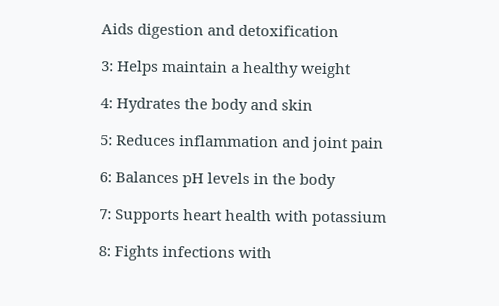Aids digestion and detoxification

3: Helps maintain a healthy weight

4: Hydrates the body and skin

5: Reduces inflammation and joint pain

6: Balances pH levels in the body

7: Supports heart health with potassium

8: Fights infections with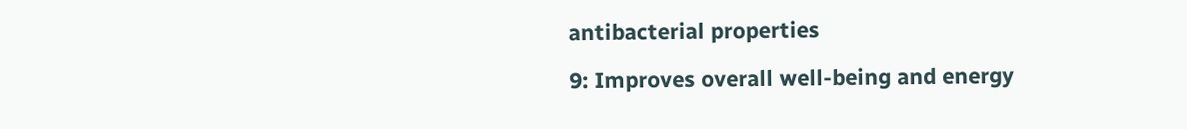antibacterial properties

9: Improves overall well-being and energy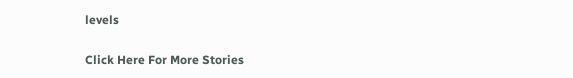levels

Click Here For More Stories